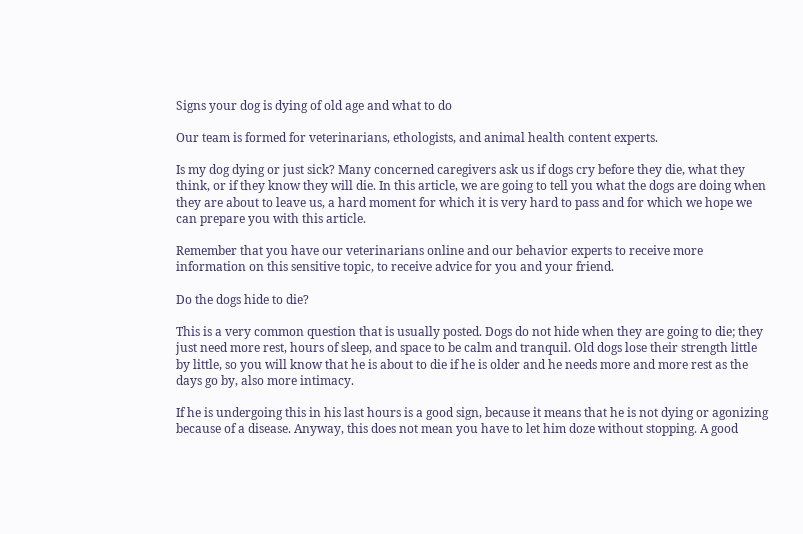Signs your dog is dying of old age and what to do

Our team is formed for veterinarians, ethologists, and animal health content experts.

Is my dog dying or just sick? Many concerned caregivers ask us if dogs cry before they die, what they think, or if they know they will die. In this article, we are going to tell you what the dogs are doing when they are about to leave us, a hard moment for which it is very hard to pass and for which we hope we can prepare you with this article.

Remember that you have our veterinarians online and our behavior experts to receive more information on this sensitive topic, to receive advice for you and your friend.

Do the dogs hide to die?

This is a very common question that is usually posted. Dogs do not hide when they are going to die; they just need more rest, hours of sleep, and space to be calm and tranquil. Old dogs lose their strength little by little, so you will know that he is about to die if he is older and he needs more and more rest as the days go by, also more intimacy.

If he is undergoing this in his last hours is a good sign, because it means that he is not dying or agonizing because of a disease. Anyway, this does not mean you have to let him doze without stopping. A good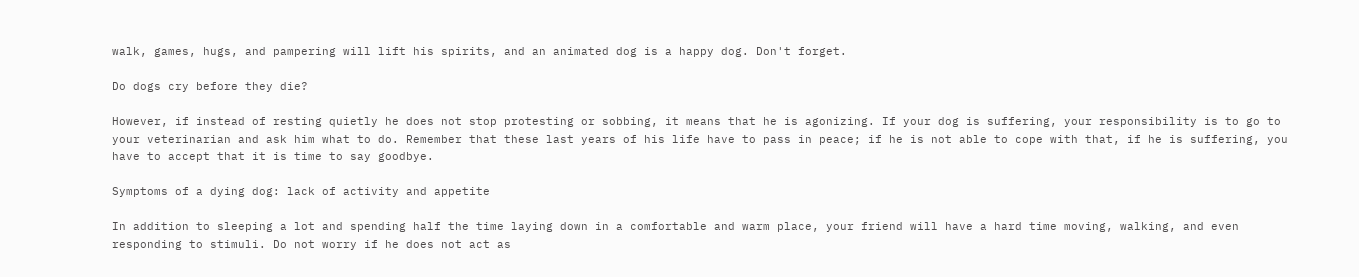walk, games, hugs, and pampering will lift his spirits, and an animated dog is a happy dog. Don't forget.

Do dogs cry before they die?

However, if instead of resting quietly he does not stop protesting or sobbing, it means that he is agonizing. If your dog is suffering, your responsibility is to go to your veterinarian and ask him what to do. Remember that these last years of his life have to pass in peace; if he is not able to cope with that, if he is suffering, you have to accept that it is time to say goodbye.

Symptoms of a dying dog: lack of activity and appetite

In addition to sleeping a lot and spending half the time laying down in a comfortable and warm place, your friend will have a hard time moving, walking, and even responding to stimuli. Do not worry if he does not act as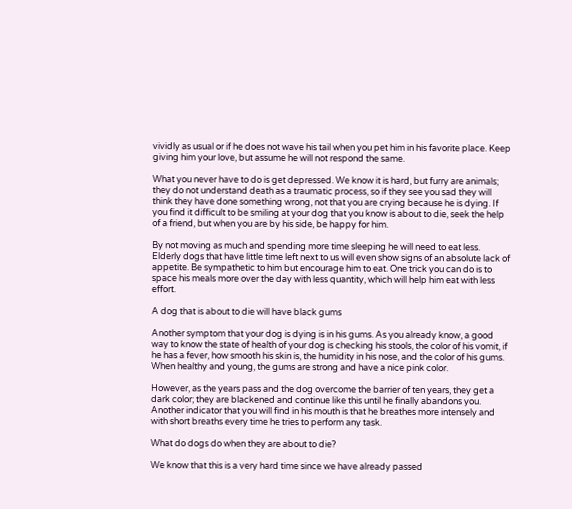vividly as usual or if he does not wave his tail when you pet him in his favorite place. Keep giving him your love, but assume he will not respond the same.

What you never have to do is get depressed. We know it is hard, but furry are animals; they do not understand death as a traumatic process, so if they see you sad they will think they have done something wrong, not that you are crying because he is dying. If you find it difficult to be smiling at your dog that you know is about to die, seek the help of a friend, but when you are by his side, be happy for him.

By not moving as much and spending more time sleeping he will need to eat less. Elderly dogs that have little time left next to us will even show signs of an absolute lack of appetite. Be sympathetic to him but encourage him to eat. One trick you can do is to space his meals more over the day with less quantity, which will help him eat with less effort.

A dog that is about to die will have black gums

Another symptom that your dog is dying is in his gums. As you already know, a good way to know the state of health of your dog is checking his stools, the color of his vomit, if he has a fever, how smooth his skin is, the humidity in his nose, and the color of his gums. When healthy and young, the gums are strong and have a nice pink color.

However, as the years pass and the dog overcome the barrier of ten years, they get a dark color; they are blackened and continue like this until he finally abandons you. Another indicator that you will find in his mouth is that he breathes more intensely and with short breaths every time he tries to perform any task.

What do dogs do when they are about to die?

We know that this is a very hard time since we have already passed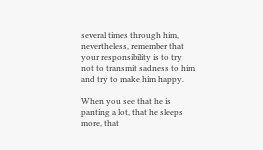several times through him, nevertheless, remember that your responsibility is to try not to transmit sadness to him and try to make him happy.

When you see that he is panting a lot, that he sleeps more, that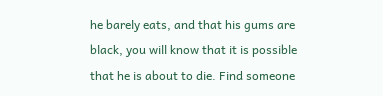he barely eats, and that his gums are black, you will know that it is possible that he is about to die. Find someone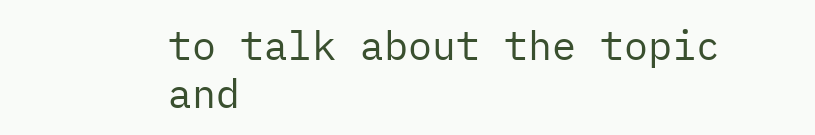to talk about the topic and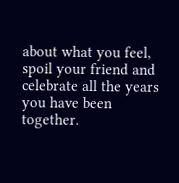about what you feel, spoil your friend and celebrate all the years you have been together.